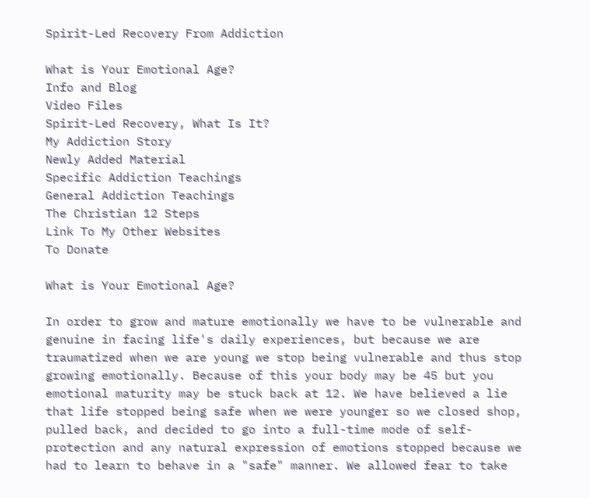Spirit-Led Recovery From Addiction

What is Your Emotional Age?
Info and Blog
Video Files
Spirit-Led Recovery, What Is It?
My Addiction Story
Newly Added Material
Specific Addiction Teachings
General Addiction Teachings
The Christian 12 Steps
Link To My Other Websites
To Donate

What is Your Emotional Age?

In order to grow and mature emotionally we have to be vulnerable and genuine in facing life's daily experiences, but because we are traumatized when we are young we stop being vulnerable and thus stop growing emotionally. Because of this your body may be 45 but you emotional maturity may be stuck back at 12. We have believed a lie that life stopped being safe when we were younger so we closed shop, pulled back, and decided to go into a full-time mode of self-protection and any natural expression of emotions stopped because we had to learn to behave in a "safe" manner. We allowed fear to take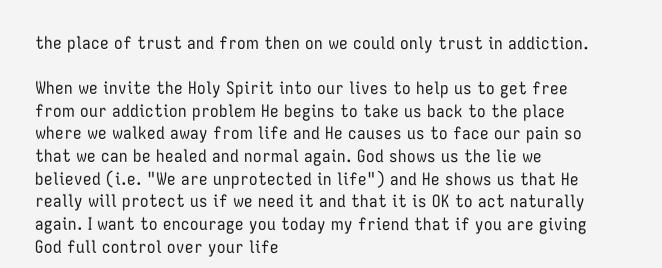the place of trust and from then on we could only trust in addiction.

When we invite the Holy Spirit into our lives to help us to get free from our addiction problem He begins to take us back to the place where we walked away from life and He causes us to face our pain so that we can be healed and normal again. God shows us the lie we believed (i.e. "We are unprotected in life") and He shows us that He really will protect us if we need it and that it is OK to act naturally again. I want to encourage you today my friend that if you are giving God full control over your life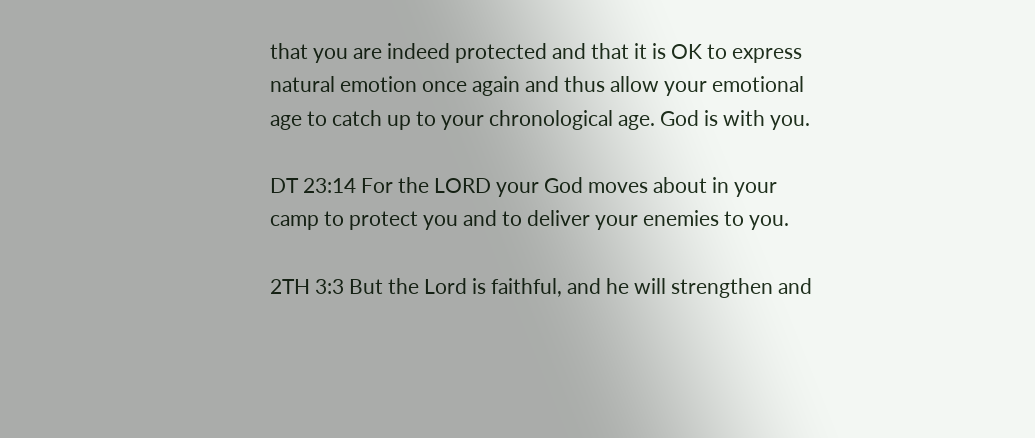that you are indeed protected and that it is OK to express natural emotion once again and thus allow your emotional age to catch up to your chronological age. God is with you.

DT 23:14 For the LORD your God moves about in your camp to protect you and to deliver your enemies to you.

2TH 3:3 But the Lord is faithful, and he will strengthen and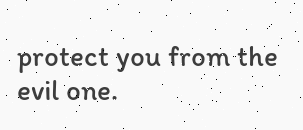protect you from the evil one.